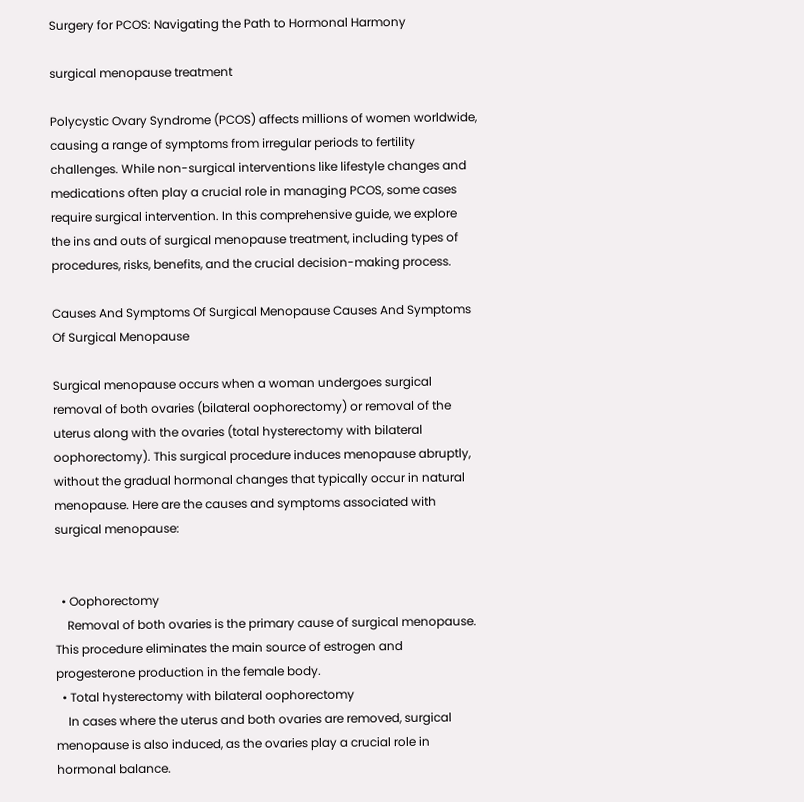Surgery for PCOS: Navigating the Path to Hormonal Harmony

surgical menopause treatment

Polycystic Ovary Syndrome (PCOS) affects millions of women worldwide, causing a range of symptoms from irregular periods to fertility challenges. While non-surgical interventions like lifestyle changes and medications often play a crucial role in managing PCOS, some cases require surgical intervention. In this comprehensive guide, we explore the ins and outs of surgical menopause treatment, including types of procedures, risks, benefits, and the crucial decision-making process.

Causes And Symptoms Of Surgical Menopause Causes And Symptoms Of Surgical Menopause

Surgical menopause occurs when a woman undergoes surgical removal of both ovaries (bilateral oophorectomy) or removal of the uterus along with the ovaries (total hysterectomy with bilateral oophorectomy). This surgical procedure induces menopause abruptly, without the gradual hormonal changes that typically occur in natural menopause. Here are the causes and symptoms associated with surgical menopause:


  • Oophorectomy
    Removal of both ovaries is the primary cause of surgical menopause. This procedure eliminates the main source of estrogen and progesterone production in the female body.
  • Total hysterectomy with bilateral oophorectomy
    In cases where the uterus and both ovaries are removed, surgical menopause is also induced, as the ovaries play a crucial role in hormonal balance.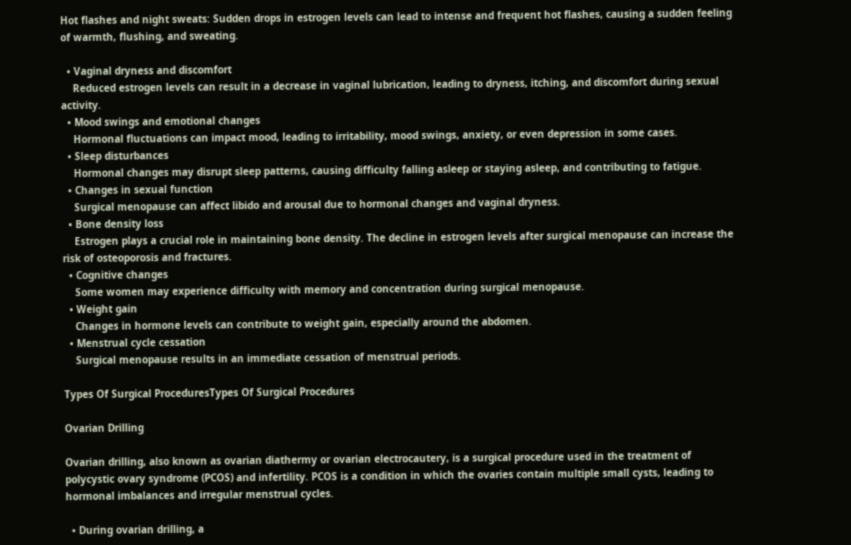Hot flashes and night sweats: Sudden drops in estrogen levels can lead to intense and frequent hot flashes, causing a sudden feeling of warmth, flushing, and sweating.

  • Vaginal dryness and discomfort
    Reduced estrogen levels can result in a decrease in vaginal lubrication, leading to dryness, itching, and discomfort during sexual activity.
  • Mood swings and emotional changes
    Hormonal fluctuations can impact mood, leading to irritability, mood swings, anxiety, or even depression in some cases.
  • Sleep disturbances
    Hormonal changes may disrupt sleep patterns, causing difficulty falling asleep or staying asleep, and contributing to fatigue.
  • Changes in sexual function
    Surgical menopause can affect libido and arousal due to hormonal changes and vaginal dryness.
  • Bone density loss
    Estrogen plays a crucial role in maintaining bone density. The decline in estrogen levels after surgical menopause can increase the risk of osteoporosis and fractures.
  • Cognitive changes
    Some women may experience difficulty with memory and concentration during surgical menopause.
  • Weight gain
    Changes in hormone levels can contribute to weight gain, especially around the abdomen.
  • Menstrual cycle cessation
    Surgical menopause results in an immediate cessation of menstrual periods.

Types Of Surgical ProceduresTypes Of Surgical Procedures

Ovarian Drilling

Ovarian drilling, also known as ovarian diathermy or ovarian electrocautery, is a surgical procedure used in the treatment of polycystic ovary syndrome (PCOS) and infertility. PCOS is a condition in which the ovaries contain multiple small cysts, leading to hormonal imbalances and irregular menstrual cycles.

  • During ovarian drilling, a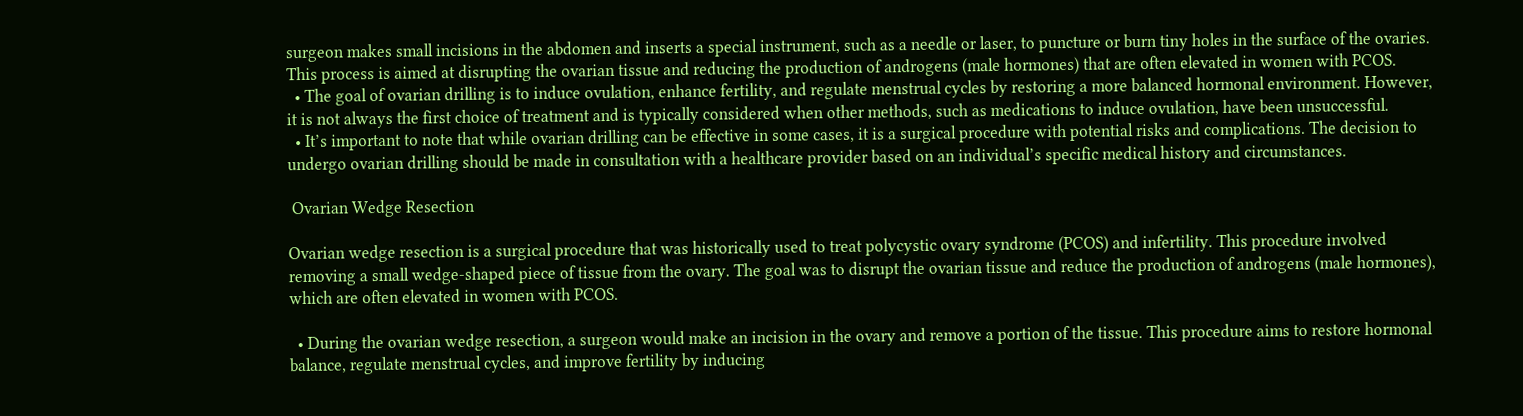surgeon makes small incisions in the abdomen and inserts a special instrument, such as a needle or laser, to puncture or burn tiny holes in the surface of the ovaries. This process is aimed at disrupting the ovarian tissue and reducing the production of androgens (male hormones) that are often elevated in women with PCOS.
  • The goal of ovarian drilling is to induce ovulation, enhance fertility, and regulate menstrual cycles by restoring a more balanced hormonal environment. However, it is not always the first choice of treatment and is typically considered when other methods, such as medications to induce ovulation, have been unsuccessful.
  • It’s important to note that while ovarian drilling can be effective in some cases, it is a surgical procedure with potential risks and complications. The decision to undergo ovarian drilling should be made in consultation with a healthcare provider based on an individual’s specific medical history and circumstances.

 Ovarian Wedge Resection

Ovarian wedge resection is a surgical procedure that was historically used to treat polycystic ovary syndrome (PCOS) and infertility. This procedure involved removing a small wedge-shaped piece of tissue from the ovary. The goal was to disrupt the ovarian tissue and reduce the production of androgens (male hormones), which are often elevated in women with PCOS.

  • During the ovarian wedge resection, a surgeon would make an incision in the ovary and remove a portion of the tissue. This procedure aims to restore hormonal balance, regulate menstrual cycles, and improve fertility by inducing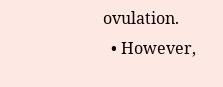ovulation.
  • However,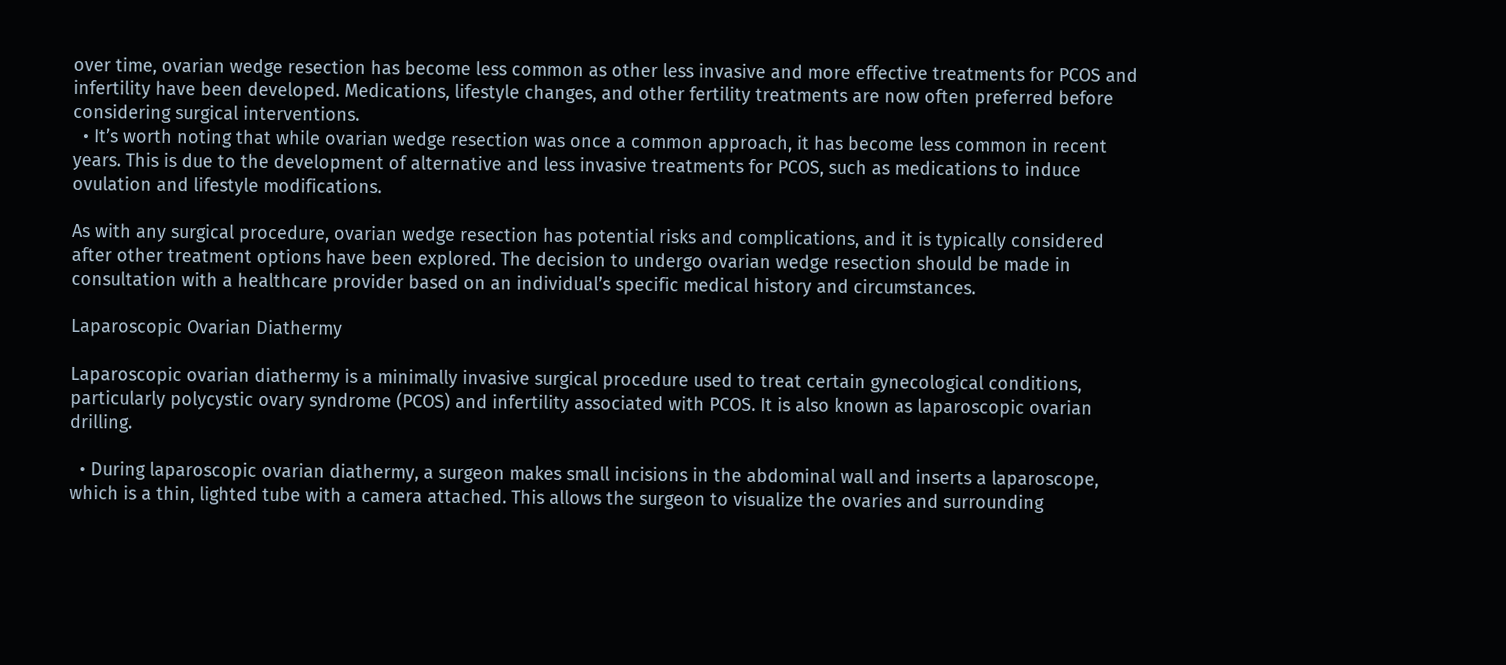over time, ovarian wedge resection has become less common as other less invasive and more effective treatments for PCOS and infertility have been developed. Medications, lifestyle changes, and other fertility treatments are now often preferred before considering surgical interventions.
  • It’s worth noting that while ovarian wedge resection was once a common approach, it has become less common in recent years. This is due to the development of alternative and less invasive treatments for PCOS, such as medications to induce ovulation and lifestyle modifications.

As with any surgical procedure, ovarian wedge resection has potential risks and complications, and it is typically considered after other treatment options have been explored. The decision to undergo ovarian wedge resection should be made in consultation with a healthcare provider based on an individual’s specific medical history and circumstances.

Laparoscopic Ovarian Diathermy

Laparoscopic ovarian diathermy is a minimally invasive surgical procedure used to treat certain gynecological conditions, particularly polycystic ovary syndrome (PCOS) and infertility associated with PCOS. It is also known as laparoscopic ovarian drilling.

  • During laparoscopic ovarian diathermy, a surgeon makes small incisions in the abdominal wall and inserts a laparoscope, which is a thin, lighted tube with a camera attached. This allows the surgeon to visualize the ovaries and surrounding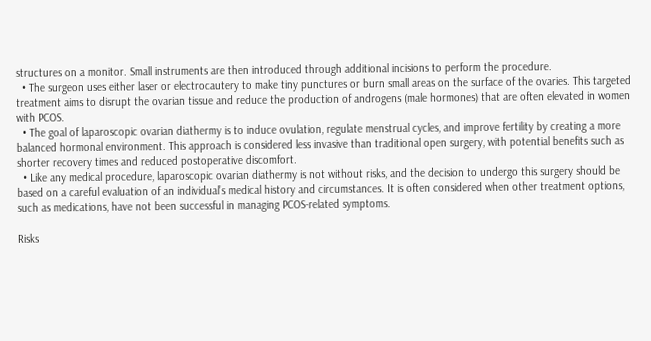structures on a monitor. Small instruments are then introduced through additional incisions to perform the procedure.
  • The surgeon uses either laser or electrocautery to make tiny punctures or burn small areas on the surface of the ovaries. This targeted treatment aims to disrupt the ovarian tissue and reduce the production of androgens (male hormones) that are often elevated in women with PCOS.
  • The goal of laparoscopic ovarian diathermy is to induce ovulation, regulate menstrual cycles, and improve fertility by creating a more balanced hormonal environment. This approach is considered less invasive than traditional open surgery, with potential benefits such as shorter recovery times and reduced postoperative discomfort.
  • Like any medical procedure, laparoscopic ovarian diathermy is not without risks, and the decision to undergo this surgery should be based on a careful evaluation of an individual’s medical history and circumstances. It is often considered when other treatment options, such as medications, have not been successful in managing PCOS-related symptoms.

Risks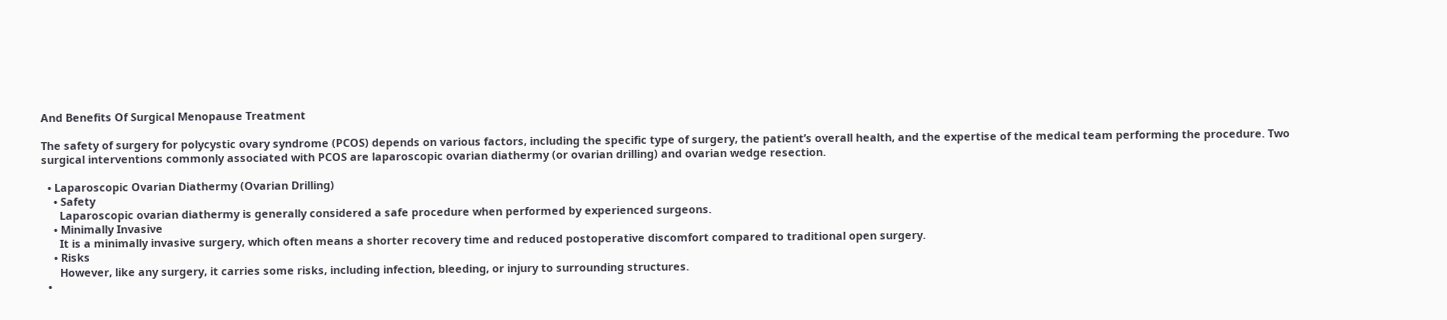And Benefits Of Surgical Menopause Treatment

The safety of surgery for polycystic ovary syndrome (PCOS) depends on various factors, including the specific type of surgery, the patient’s overall health, and the expertise of the medical team performing the procedure. Two surgical interventions commonly associated with PCOS are laparoscopic ovarian diathermy (or ovarian drilling) and ovarian wedge resection.

  • Laparoscopic Ovarian Diathermy (Ovarian Drilling)
    • Safety
      Laparoscopic ovarian diathermy is generally considered a safe procedure when performed by experienced surgeons.
    • Minimally Invasive
      It is a minimally invasive surgery, which often means a shorter recovery time and reduced postoperative discomfort compared to traditional open surgery.
    • Risks
      However, like any surgery, it carries some risks, including infection, bleeding, or injury to surrounding structures.
  •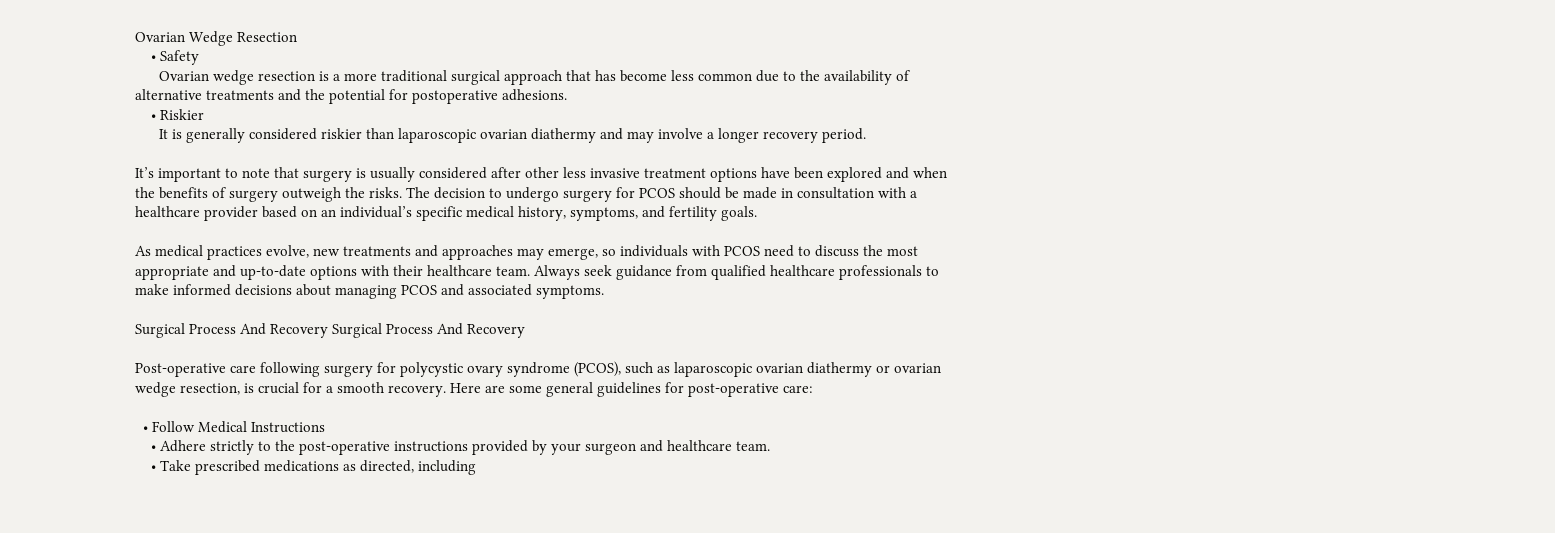Ovarian Wedge Resection
    • Safety
      Ovarian wedge resection is a more traditional surgical approach that has become less common due to the availability of alternative treatments and the potential for postoperative adhesions.
    • Riskier
      It is generally considered riskier than laparoscopic ovarian diathermy and may involve a longer recovery period.

It’s important to note that surgery is usually considered after other less invasive treatment options have been explored and when the benefits of surgery outweigh the risks. The decision to undergo surgery for PCOS should be made in consultation with a healthcare provider based on an individual’s specific medical history, symptoms, and fertility goals.

As medical practices evolve, new treatments and approaches may emerge, so individuals with PCOS need to discuss the most appropriate and up-to-date options with their healthcare team. Always seek guidance from qualified healthcare professionals to make informed decisions about managing PCOS and associated symptoms.

Surgical Process And Recovery Surgical Process And Recovery

Post-operative care following surgery for polycystic ovary syndrome (PCOS), such as laparoscopic ovarian diathermy or ovarian wedge resection, is crucial for a smooth recovery. Here are some general guidelines for post-operative care:

  • Follow Medical Instructions
    • Adhere strictly to the post-operative instructions provided by your surgeon and healthcare team.
    • Take prescribed medications as directed, including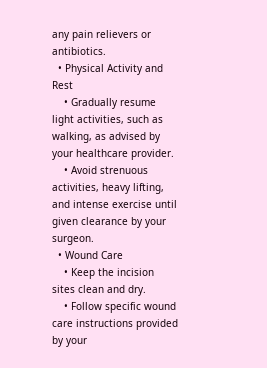any pain relievers or antibiotics.
  • Physical Activity and Rest
    • Gradually resume light activities, such as walking, as advised by your healthcare provider.
    • Avoid strenuous activities, heavy lifting, and intense exercise until given clearance by your surgeon.
  • Wound Care
    • Keep the incision sites clean and dry.
    • Follow specific wound care instructions provided by your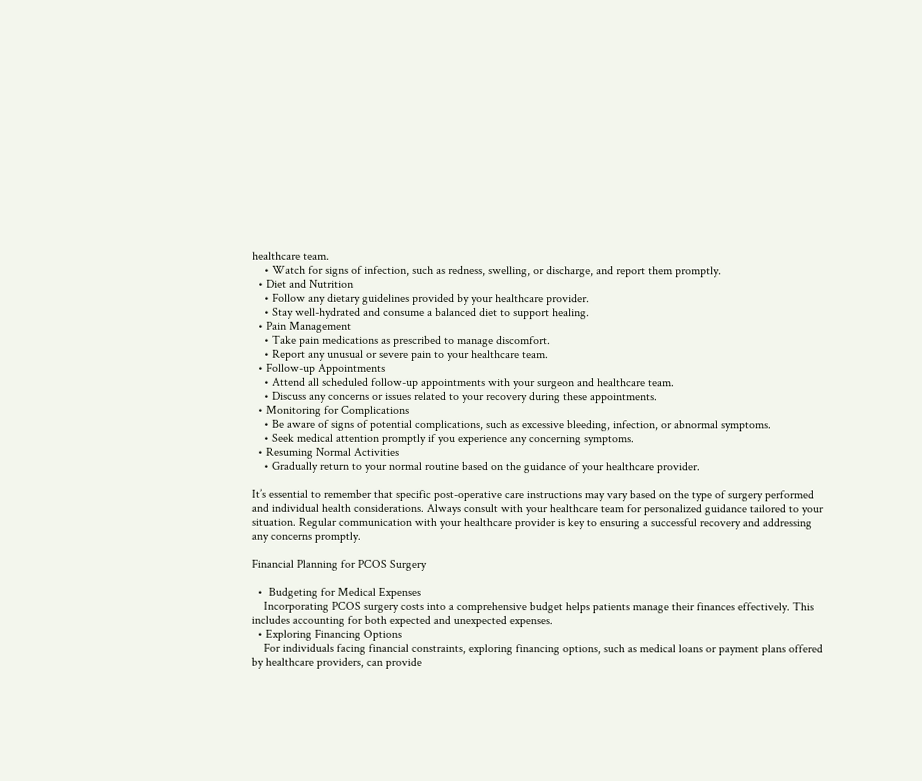healthcare team.
    • Watch for signs of infection, such as redness, swelling, or discharge, and report them promptly.
  • Diet and Nutrition
    • Follow any dietary guidelines provided by your healthcare provider.
    • Stay well-hydrated and consume a balanced diet to support healing.
  • Pain Management
    • Take pain medications as prescribed to manage discomfort.
    • Report any unusual or severe pain to your healthcare team.
  • Follow-up Appointments
    • Attend all scheduled follow-up appointments with your surgeon and healthcare team.
    • Discuss any concerns or issues related to your recovery during these appointments.
  • Monitoring for Complications
    • Be aware of signs of potential complications, such as excessive bleeding, infection, or abnormal symptoms.
    • Seek medical attention promptly if you experience any concerning symptoms.
  • Resuming Normal Activities
    • Gradually return to your normal routine based on the guidance of your healthcare provider.

It’s essential to remember that specific post-operative care instructions may vary based on the type of surgery performed and individual health considerations. Always consult with your healthcare team for personalized guidance tailored to your situation. Regular communication with your healthcare provider is key to ensuring a successful recovery and addressing any concerns promptly.

Financial Planning for PCOS Surgery

  •  Budgeting for Medical Expenses
    Incorporating PCOS surgery costs into a comprehensive budget helps patients manage their finances effectively. This includes accounting for both expected and unexpected expenses.
  • Exploring Financing Options
    For individuals facing financial constraints, exploring financing options, such as medical loans or payment plans offered by healthcare providers, can provide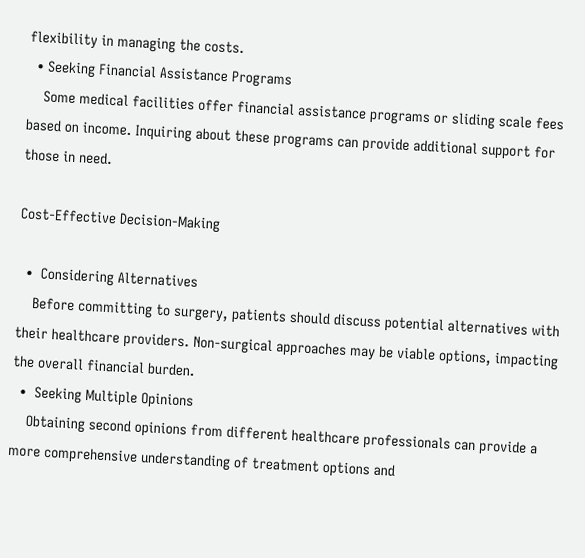flexibility in managing the costs.
  • Seeking Financial Assistance Programs
    Some medical facilities offer financial assistance programs or sliding scale fees based on income. Inquiring about these programs can provide additional support for those in need.

Cost-Effective Decision-Making

  •  Considering Alternatives
    Before committing to surgery, patients should discuss potential alternatives with their healthcare providers. Non-surgical approaches may be viable options, impacting the overall financial burden.
  •  Seeking Multiple Opinions
    Obtaining second opinions from different healthcare professionals can provide a more comprehensive understanding of treatment options and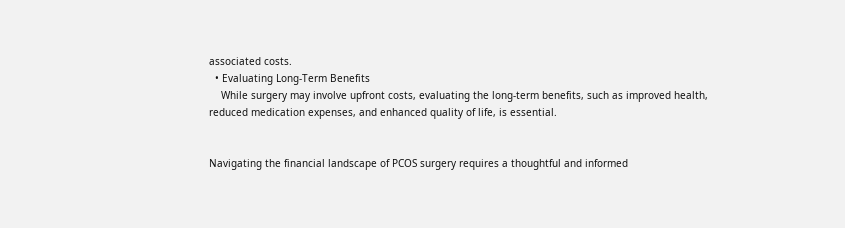associated costs.
  • Evaluating Long-Term Benefits
    While surgery may involve upfront costs, evaluating the long-term benefits, such as improved health, reduced medication expenses, and enhanced quality of life, is essential.


Navigating the financial landscape of PCOS surgery requires a thoughtful and informed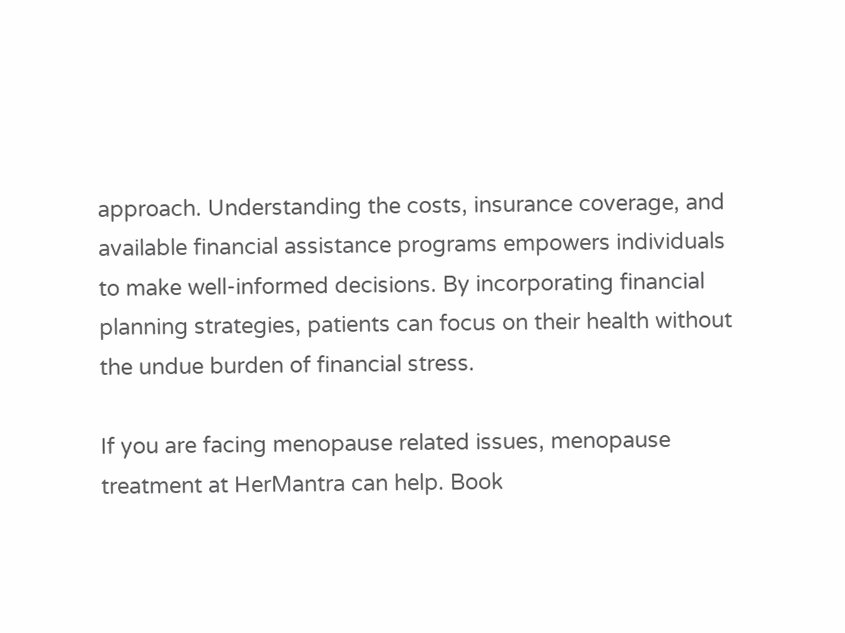approach. Understanding the costs, insurance coverage, and available financial assistance programs empowers individuals to make well-informed decisions. By incorporating financial planning strategies, patients can focus on their health without the undue burden of financial stress.

If you are facing menopause related issues, menopause treatment at HerMantra can help. Book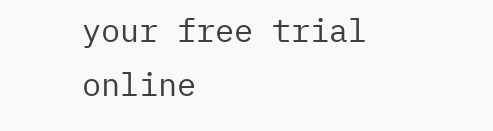your free trial online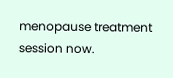menopause treatment session now.